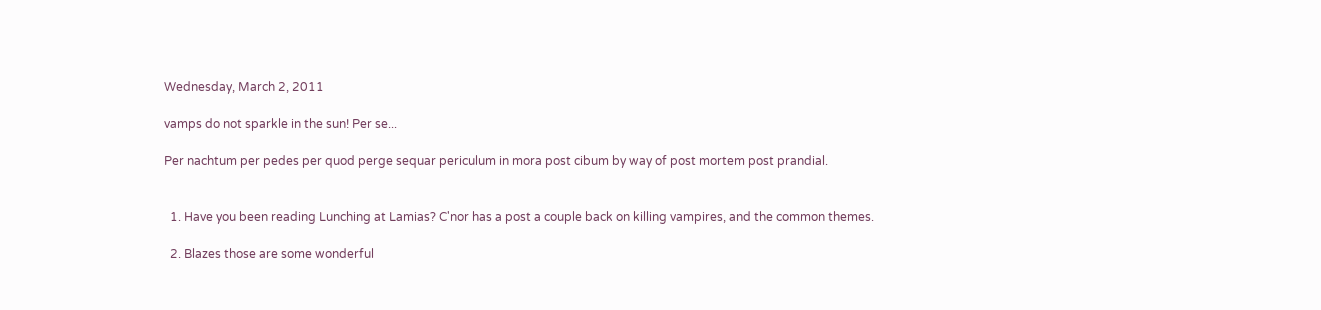Wednesday, March 2, 2011

vamps do not sparkle in the sun! Per se...

Per nachtum per pedes per quod perge sequar periculum in mora post cibum by way of post mortem post prandial.


  1. Have you been reading Lunching at Lamias? C'nor has a post a couple back on killing vampires, and the common themes.

  2. Blazes those are some wonderful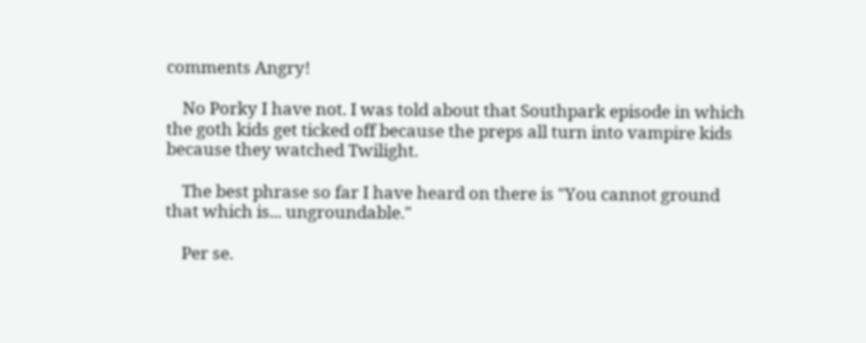comments Angry!

    No Porky I have not. I was told about that Southpark episode in which the goth kids get ticked off because the preps all turn into vampire kids because they watched Twilight.

    The best phrase so far I have heard on there is "You cannot ground that which is... ungroundable."

    Per se.